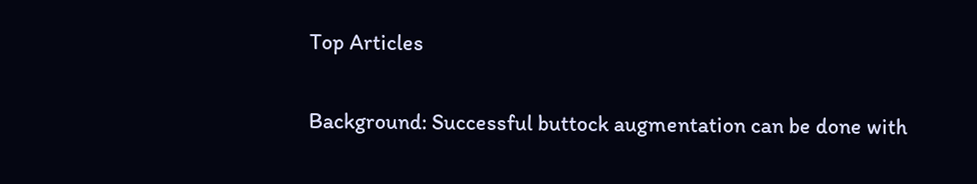Top Articles

Background: Successful buttock augmentation can be done with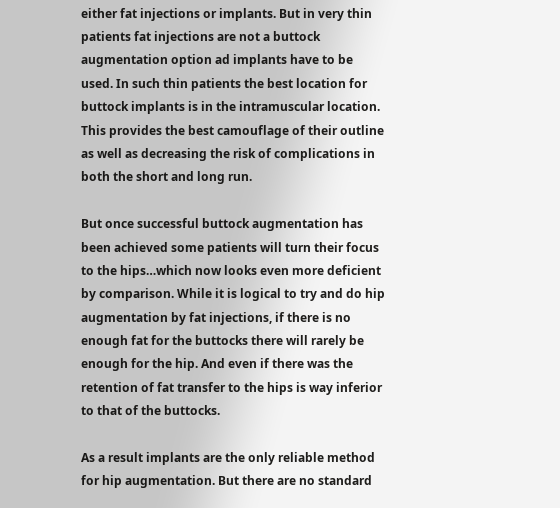either fat injections or implants. But in very thin patients fat injections are not a buttock augmentation option ad implants have to be used. In such thin patients the best location for buttock implants is in the intramuscular location. This provides the best camouflage of their outline as well as decreasing the risk of complications in both the short and long run.

But once successful buttock augmentation has been achieved some patients will turn their focus to the hips…which now looks even more deficient by comparison. While it is logical to try and do hip augmentation by fat injections, if there is no enough fat for the buttocks there will rarely be enough for the hip. And even if there was the retention of fat transfer to the hips is way inferior to that of the buttocks.

As a result implants are the only reliable method for hip augmentation. But there are no standard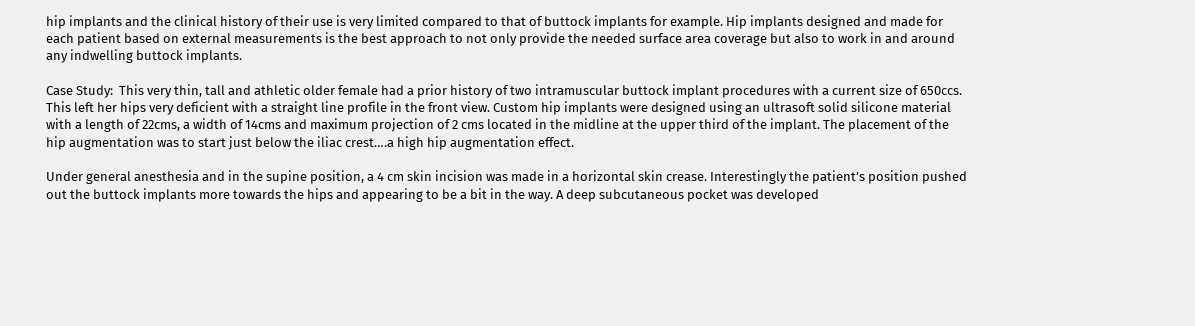hip implants and the clinical history of their use is very limited compared to that of buttock implants for example. Hip implants designed and made for each patient based on external measurements is the best approach to not only provide the needed surface area coverage but also to work in and around any indwelling buttock implants.

Case Study:  This very thin, tall and athletic older female had a prior history of two intramuscular buttock implant procedures with a current size of 650ccs. This left her hips very deficient with a straight line profile in the front view. Custom hip implants were designed using an ultrasoft solid silicone material with a length of 22cms, a width of 14cms and maximum projection of 2 cms located in the midline at the upper third of the implant. The placement of the hip augmentation was to start just below the iliac crest….a high hip augmentation effect.

Under general anesthesia and in the supine position, a 4 cm skin incision was made in a horizontal skin crease. Interestingly the patient’s position pushed out the buttock implants more towards the hips and appearing to be a bit in the way. A deep subcutaneous pocket was developed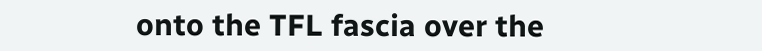onto the TFL fascia over the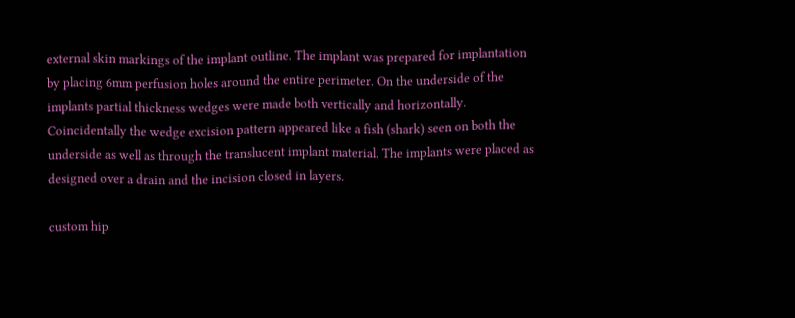external skin markings of the implant outline. The implant was prepared for implantation by placing 6mm perfusion holes around the entire perimeter. On the underside of the implants partial thickness wedges were made both vertically and horizontally. Coincidentally the wedge excision pattern appeared like a fish (shark) seen on both the underside as well as through the translucent implant material. The implants were placed as designed over a drain and the incision closed in layers.

custom hip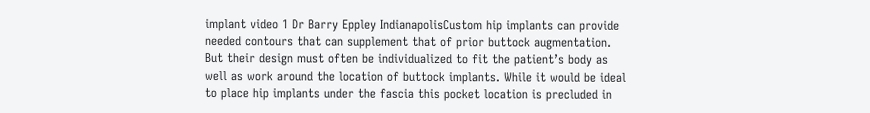implant video 1 Dr Barry Eppley IndianapolisCustom hip implants can provide needed contours that can supplement that of prior buttock augmentation. But their design must often be individualized to fit the patient’s body as well as work around the location of buttock implants. While it would be ideal to place hip implants under the fascia this pocket location is precluded in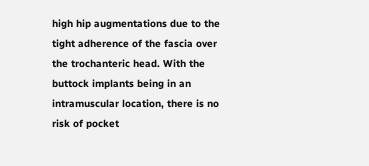high hip augmentations due to the tight adherence of the fascia over the trochanteric head. With the buttock implants being in an intramuscular location, there is no risk of pocket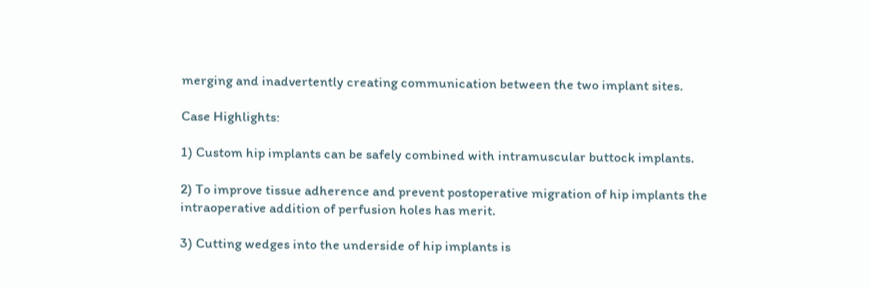merging and inadvertently creating communication between the two implant sites.

Case Highlights:

1) Custom hip implants can be safely combined with intramuscular buttock implants.

2) To improve tissue adherence and prevent postoperative migration of hip implants the intraoperative addition of perfusion holes has merit.

3) Cutting wedges into the underside of hip implants is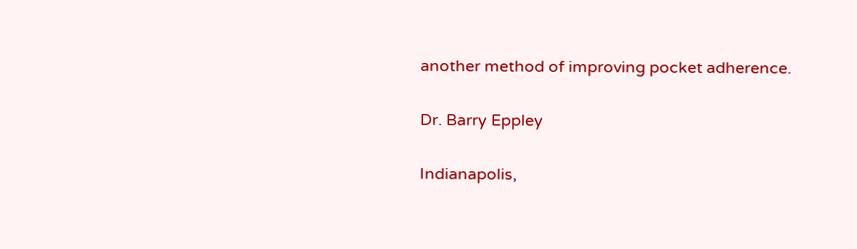another method of improving pocket adherence.

Dr. Barry Eppley

Indianapolis,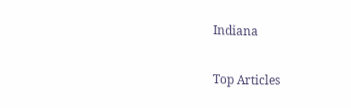Indiana

Top Articles